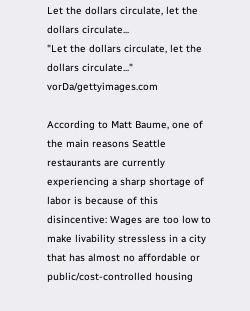Let the dollars circulate, let the dollars circulate...
"Let the dollars circulate, let the dollars circulate..." vorDa/gettyimages.com

According to Matt Baume, one of the main reasons Seattle restaurants are currently experiencing a sharp shortage of labor is because of this disincentive: Wages are too low to make livability stressless in a city that has almost no affordable or public/cost-controlled housing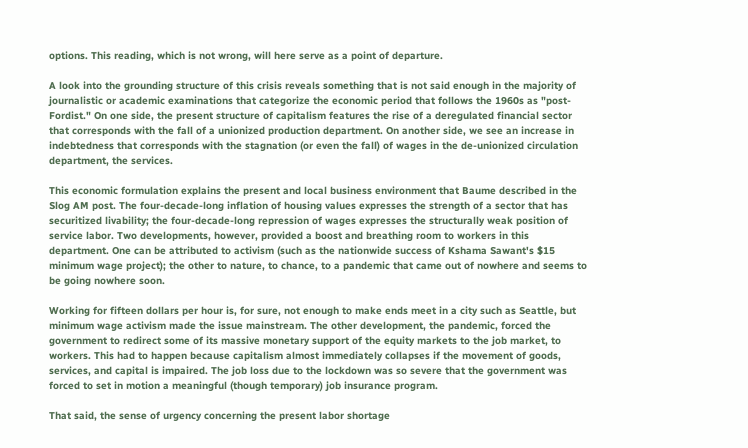options. This reading, which is not wrong, will here serve as a point of departure.

A look into the grounding structure of this crisis reveals something that is not said enough in the majority of journalistic or academic examinations that categorize the economic period that follows the 1960s as "post-Fordist." On one side, the present structure of capitalism features the rise of a deregulated financial sector that corresponds with the fall of a unionized production department. On another side, we see an increase in indebtedness that corresponds with the stagnation (or even the fall) of wages in the de-unionized circulation department, the services.

This economic formulation explains the present and local business environment that Baume described in the Slog AM post. The four-decade-long inflation of housing values expresses the strength of a sector that has securitized livability; the four-decade-long repression of wages expresses the structurally weak position of service labor. Two developments, however, provided a boost and breathing room to workers in this department. One can be attributed to activism (such as the nationwide success of Kshama Sawant's $15 minimum wage project); the other to nature, to chance, to a pandemic that came out of nowhere and seems to be going nowhere soon.

Working for fifteen dollars per hour is, for sure, not enough to make ends meet in a city such as Seattle, but minimum wage activism made the issue mainstream. The other development, the pandemic, forced the government to redirect some of its massive monetary support of the equity markets to the job market, to workers. This had to happen because capitalism almost immediately collapses if the movement of goods, services, and capital is impaired. The job loss due to the lockdown was so severe that the government was forced to set in motion a meaningful (though temporary) job insurance program.

That said, the sense of urgency concerning the present labor shortage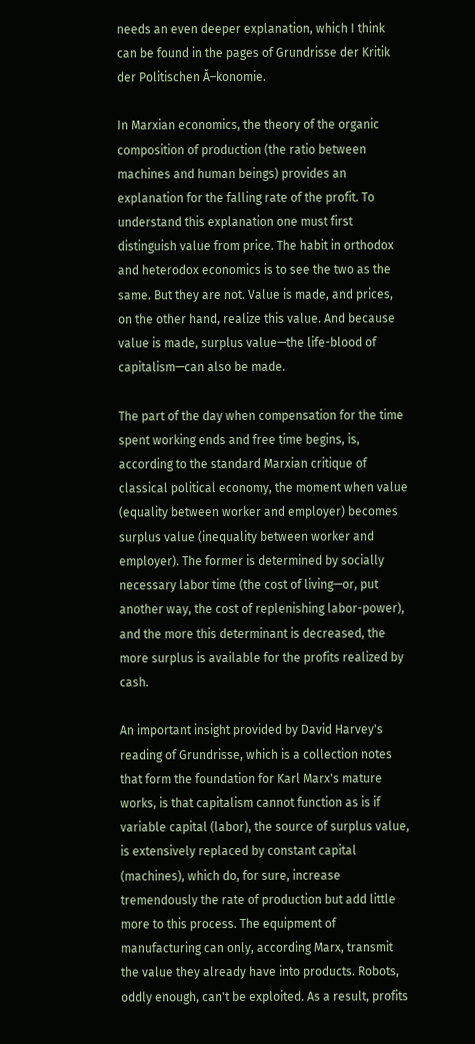needs an even deeper explanation, which I think can be found in the pages of Grundrisse der Kritik der Politischen Ă–konomie.

In Marxian economics, the theory of the organic composition of production (the ratio between machines and human beings) provides an explanation for the falling rate of the profit. To understand this explanation one must first distinguish value from price. The habit in orthodox and heterodox economics is to see the two as the same. But they are not. Value is made, and prices, on the other hand, realize this value. And because value is made, surplus value—the life-blood of capitalism—can also be made.

The part of the day when compensation for the time spent working ends and free time begins, is, according to the standard Marxian critique of classical political economy, the moment when value (equality between worker and employer) becomes surplus value (inequality between worker and employer). The former is determined by socially necessary labor time (the cost of living—or, put another way, the cost of replenishing labor-power), and the more this determinant is decreased, the more surplus is available for the profits realized by cash.

An important insight provided by David Harvey's reading of Grundrisse, which is a collection notes that form the foundation for Karl Marx's mature works, is that capitalism cannot function as is if variable capital (labor), the source of surplus value, is extensively replaced by constant capital (machines), which do, for sure, increase tremendously the rate of production but add little more to this process. The equipment of manufacturing can only, according Marx, transmit the value they already have into products. Robots, oddly enough, can't be exploited. As a result, profits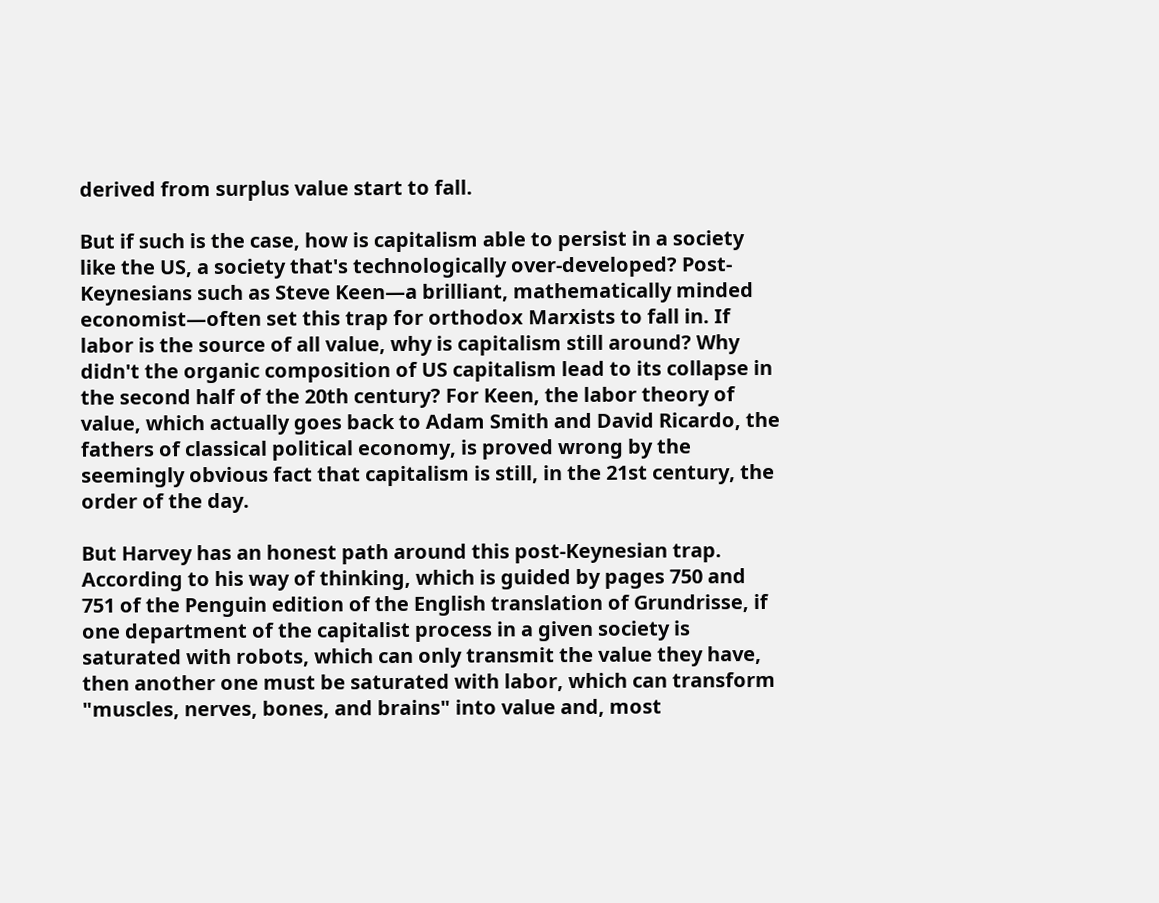derived from surplus value start to fall.

But if such is the case, how is capitalism able to persist in a society like the US, a society that's technologically over-developed? Post-Keynesians such as Steve Keen—a brilliant, mathematically minded economist—often set this trap for orthodox Marxists to fall in. If labor is the source of all value, why is capitalism still around? Why didn't the organic composition of US capitalism lead to its collapse in the second half of the 20th century? For Keen, the labor theory of value, which actually goes back to Adam Smith and David Ricardo, the fathers of classical political economy, is proved wrong by the seemingly obvious fact that capitalism is still, in the 21st century, the order of the day.

But Harvey has an honest path around this post-Keynesian trap. According to his way of thinking, which is guided by pages 750 and 751 of the Penguin edition of the English translation of Grundrisse, if one department of the capitalist process in a given society is saturated with robots, which can only transmit the value they have, then another one must be saturated with labor, which can transform "muscles, nerves, bones, and brains" into value and, most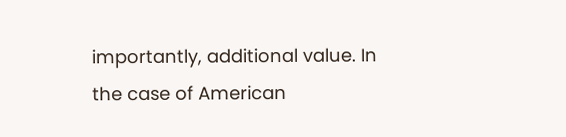importantly, additional value. In the case of American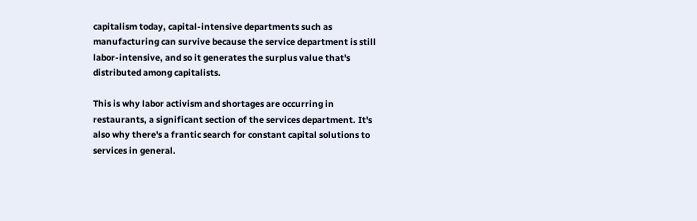capitalism today, capital-intensive departments such as manufacturing can survive because the service department is still labor-intensive, and so it generates the surplus value that's distributed among capitalists.

This is why labor activism and shortages are occurring in restaurants, a significant section of the services department. It's also why there's a frantic search for constant capital solutions to services in general.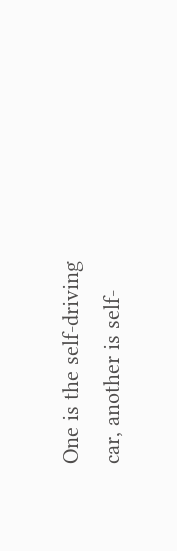One is the self-driving car, another is self-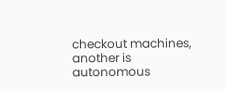checkout machines, another is autonomous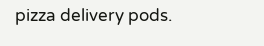pizza delivery pods.